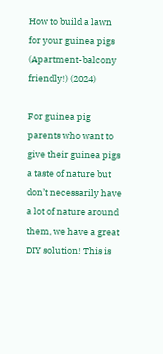How to build a lawn for your guinea pigs (Apartment-balcony friendly!) (2024)

For guinea pig parents who want to give their guinea pigs a taste of nature but don’t necessarily have a lot of nature around them, we have a great DIY solution! This is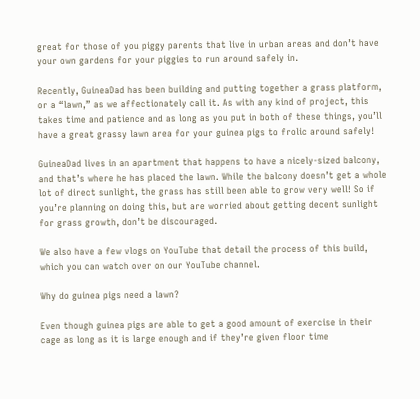great for those of you piggy parents that live in urban areas and don’t have your own gardens for your piggies to run around safely in.

Recently, GuineaDad has been building and putting together a grass platform, or a “lawn,” as we affectionately call it. As with any kind of project, this takes time and patience and as long as you put in both of these things, you’ll have a great grassy lawn area for your guinea pigs to frolic around safely!

GuineaDad lives in an apartment that happens to have a nicely-sized balcony, and that’s where he has placed the lawn. While the balcony doesn’t get a whole lot of direct sunlight, the grass has still been able to grow very well! So if you’re planning on doing this, but are worried about getting decent sunlight for grass growth, don’t be discouraged.

We also have a few vlogs on YouTube that detail the process of this build, which you can watch over on our YouTube channel.

Why do guinea pigs need a lawn?

Even though guinea pigs are able to get a good amount of exercise in their cage as long as it is large enough and if they’re given floor time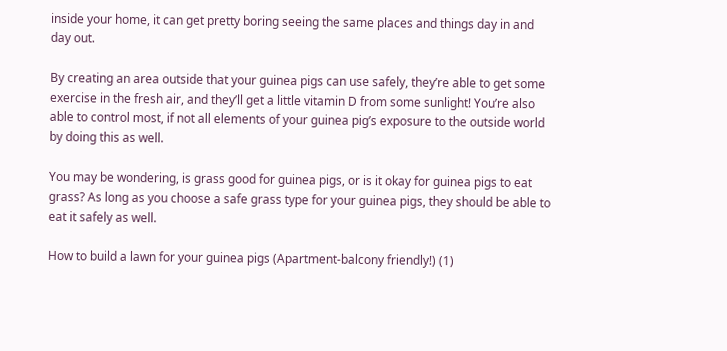inside your home, it can get pretty boring seeing the same places and things day in and day out.

By creating an area outside that your guinea pigs can use safely, they’re able to get some exercise in the fresh air, and they’ll get a little vitamin D from some sunlight! You’re also able to control most, if not all elements of your guinea pig’s exposure to the outside world by doing this as well.

You may be wondering, is grass good for guinea pigs, or is it okay for guinea pigs to eat grass? As long as you choose a safe grass type for your guinea pigs, they should be able to eat it safely as well.

How to build a lawn for your guinea pigs (Apartment-balcony friendly!) (1)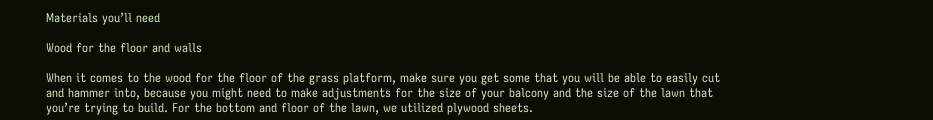Materials you’ll need

Wood for the floor and walls

When it comes to the wood for the floor of the grass platform, make sure you get some that you will be able to easily cut and hammer into, because you might need to make adjustments for the size of your balcony and the size of the lawn that you’re trying to build. For the bottom and floor of the lawn, we utilized plywood sheets.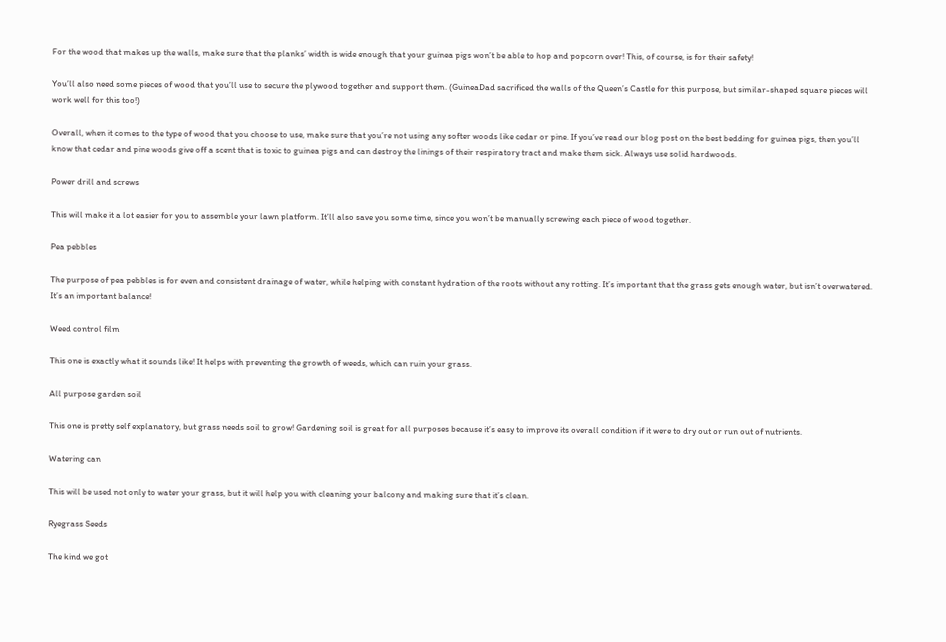For the wood that makes up the walls, make sure that the planks’ width is wide enough that your guinea pigs won’t be able to hop and popcorn over! This, of course, is for their safety!

You’ll also need some pieces of wood that you’ll use to secure the plywood together and support them. (GuineaDad sacrificed the walls of the Queen’s Castle for this purpose, but similar-shaped square pieces will work well for this too!)

Overall, when it comes to the type of wood that you choose to use, make sure that you’re not using any softer woods like cedar or pine. If you’ve read our blog post on the best bedding for guinea pigs, then you’ll know that cedar and pine woods give off a scent that is toxic to guinea pigs and can destroy the linings of their respiratory tract and make them sick. Always use solid hardwoods.

Power drill and screws

This will make it a lot easier for you to assemble your lawn platform. It’ll also save you some time, since you won’t be manually screwing each piece of wood together.

Pea pebbles

The purpose of pea pebbles is for even and consistent drainage of water, while helping with constant hydration of the roots without any rotting. It’s important that the grass gets enough water, but isn’t overwatered. It’s an important balance!

Weed control film

This one is exactly what it sounds like! It helps with preventing the growth of weeds, which can ruin your grass.

All purpose garden soil

This one is pretty self explanatory, but grass needs soil to grow! Gardening soil is great for all purposes because it’s easy to improve its overall condition if it were to dry out or run out of nutrients.

Watering can

This will be used not only to water your grass, but it will help you with cleaning your balcony and making sure that it’s clean.

Ryegrass Seeds

The kind we got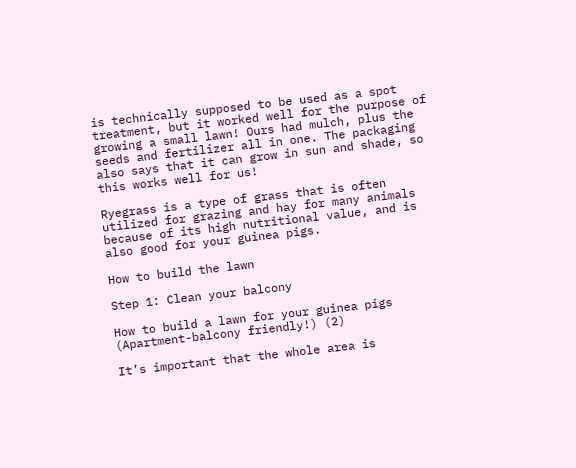is technically supposed to be used as a spot treatment, but it worked well for the purpose of growing a small lawn! Ours had mulch, plus the seeds and fertilizer all in one. The packaging also says that it can grow in sun and shade, so this works well for us!

Ryegrass is a type of grass that is often utilized for grazing and hay for many animals because of its high nutritional value, and is also good for your guinea pigs.

How to build the lawn

Step 1: Clean your balcony

How to build a lawn for your guinea pigs (Apartment-balcony friendly!) (2)

It’s important that the whole area is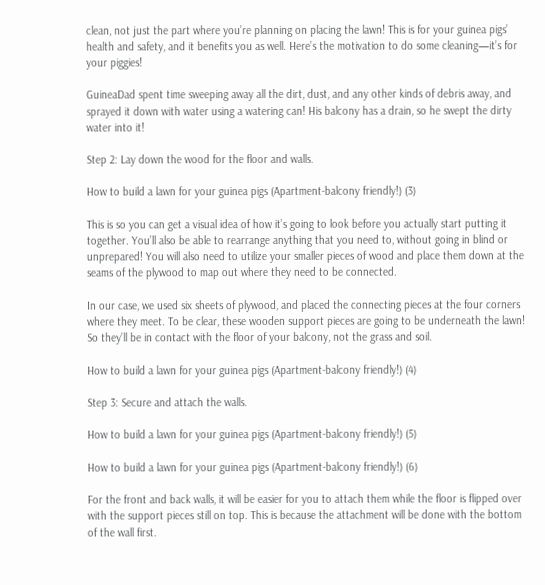clean, not just the part where you’re planning on placing the lawn! This is for your guinea pigs’ health and safety, and it benefits you as well. Here’s the motivation to do some cleaning—it’s for your piggies!

GuineaDad spent time sweeping away all the dirt, dust, and any other kinds of debris away, and sprayed it down with water using a watering can! His balcony has a drain, so he swept the dirty water into it!

Step 2: Lay down the wood for the floor and walls.

How to build a lawn for your guinea pigs (Apartment-balcony friendly!) (3)

This is so you can get a visual idea of how it’s going to look before you actually start putting it together. You’ll also be able to rearrange anything that you need to, without going in blind or unprepared! You will also need to utilize your smaller pieces of wood and place them down at the seams of the plywood to map out where they need to be connected.

In our case, we used six sheets of plywood, and placed the connecting pieces at the four corners where they meet. To be clear, these wooden support pieces are going to be underneath the lawn! So they’ll be in contact with the floor of your balcony, not the grass and soil.

How to build a lawn for your guinea pigs (Apartment-balcony friendly!) (4)

Step 3: Secure and attach the walls.

How to build a lawn for your guinea pigs (Apartment-balcony friendly!) (5)

How to build a lawn for your guinea pigs (Apartment-balcony friendly!) (6)

For the front and back walls, it will be easier for you to attach them while the floor is flipped over with the support pieces still on top. This is because the attachment will be done with the bottom of the wall first.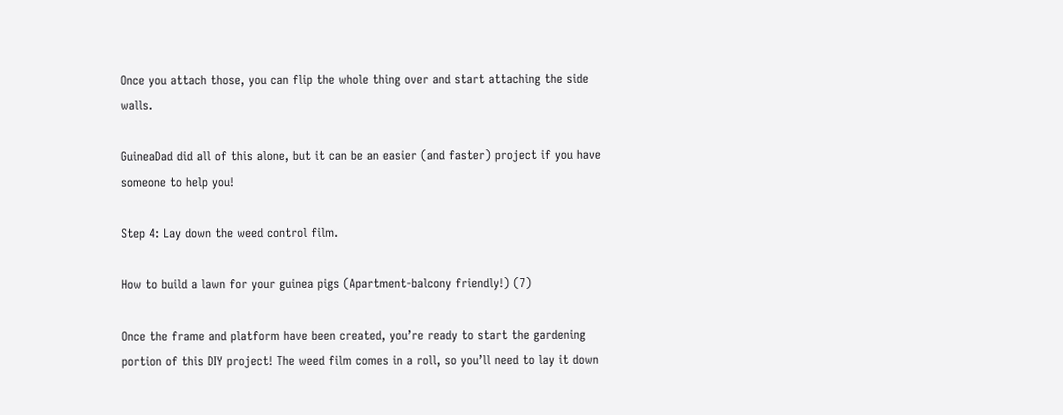Once you attach those, you can flip the whole thing over and start attaching the side walls.

GuineaDad did all of this alone, but it can be an easier (and faster) project if you have someone to help you!

Step 4: Lay down the weed control film.

How to build a lawn for your guinea pigs (Apartment-balcony friendly!) (7)

Once the frame and platform have been created, you’re ready to start the gardening portion of this DIY project! The weed film comes in a roll, so you’ll need to lay it down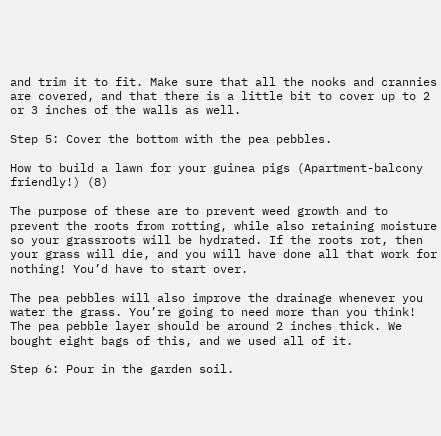and trim it to fit. Make sure that all the nooks and crannies are covered, and that there is a little bit to cover up to 2 or 3 inches of the walls as well.

Step 5: Cover the bottom with the pea pebbles.

How to build a lawn for your guinea pigs (Apartment-balcony friendly!) (8)

The purpose of these are to prevent weed growth and to prevent the roots from rotting, while also retaining moisture so your grassroots will be hydrated. If the roots rot, then your grass will die, and you will have done all that work for nothing! You’d have to start over.

The pea pebbles will also improve the drainage whenever you water the grass. You’re going to need more than you think! The pea pebble layer should be around 2 inches thick. We bought eight bags of this, and we used all of it.

Step 6: Pour in the garden soil.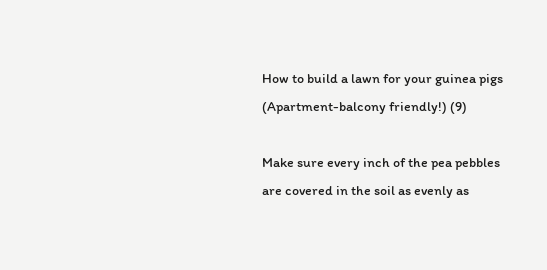How to build a lawn for your guinea pigs (Apartment-balcony friendly!) (9)

Make sure every inch of the pea pebbles are covered in the soil as evenly as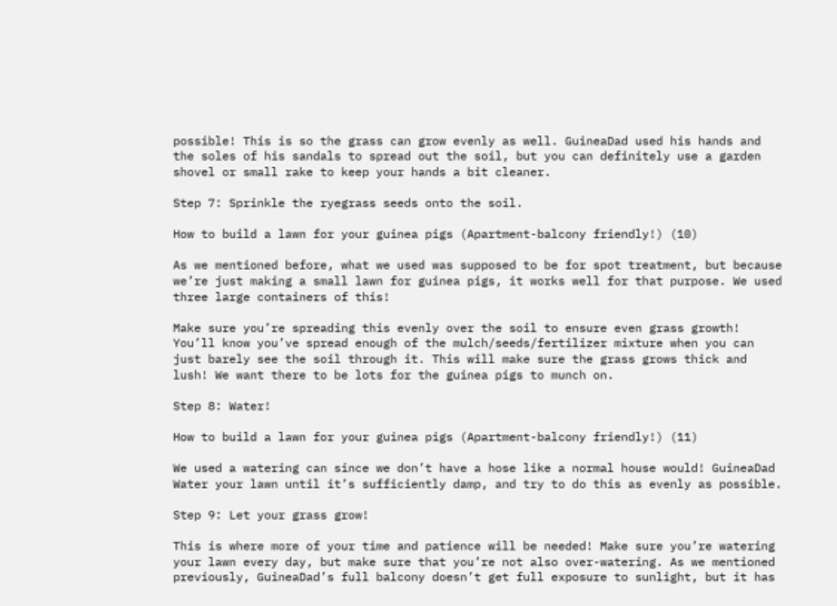possible! This is so the grass can grow evenly as well. GuineaDad used his hands and the soles of his sandals to spread out the soil, but you can definitely use a garden shovel or small rake to keep your hands a bit cleaner.

Step 7: Sprinkle the ryegrass seeds onto the soil.

How to build a lawn for your guinea pigs (Apartment-balcony friendly!) (10)

As we mentioned before, what we used was supposed to be for spot treatment, but because we’re just making a small lawn for guinea pigs, it works well for that purpose. We used three large containers of this!

Make sure you’re spreading this evenly over the soil to ensure even grass growth! You’ll know you’ve spread enough of the mulch/seeds/fertilizer mixture when you can just barely see the soil through it. This will make sure the grass grows thick and lush! We want there to be lots for the guinea pigs to munch on.

Step 8: Water!

How to build a lawn for your guinea pigs (Apartment-balcony friendly!) (11)

We used a watering can since we don’t have a hose like a normal house would! GuineaDad Water your lawn until it’s sufficiently damp, and try to do this as evenly as possible.

Step 9: Let your grass grow!

This is where more of your time and patience will be needed! Make sure you’re watering your lawn every day, but make sure that you’re not also over-watering. As we mentioned previously, GuineaDad’s full balcony doesn’t get full exposure to sunlight, but it has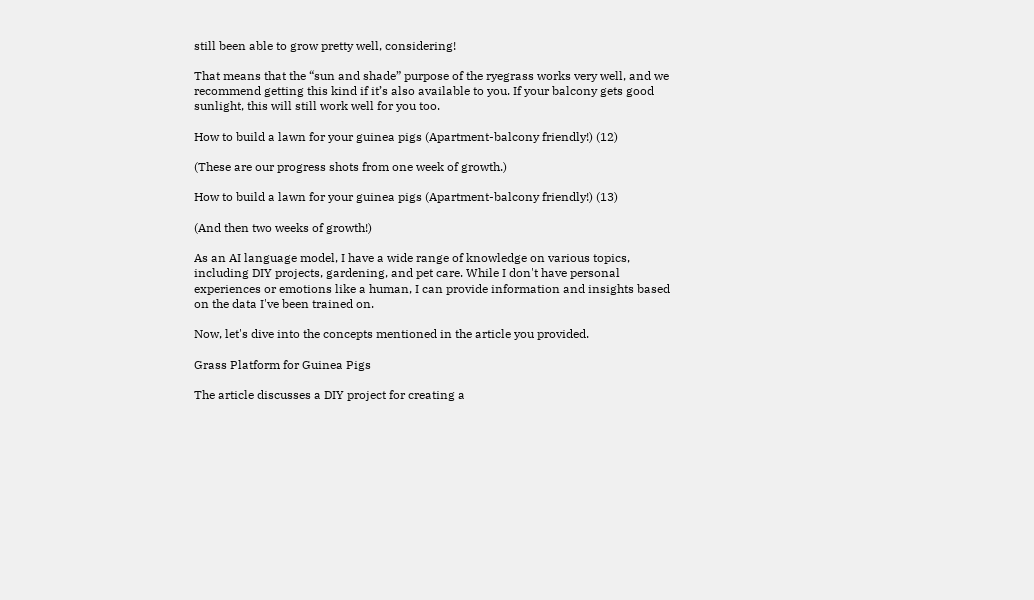still been able to grow pretty well, considering!

That means that the “sun and shade” purpose of the ryegrass works very well, and we recommend getting this kind if it’s also available to you. If your balcony gets good sunlight, this will still work well for you too.

How to build a lawn for your guinea pigs (Apartment-balcony friendly!) (12)

(These are our progress shots from one week of growth.)

How to build a lawn for your guinea pigs (Apartment-balcony friendly!) (13)

(And then two weeks of growth!)

As an AI language model, I have a wide range of knowledge on various topics, including DIY projects, gardening, and pet care. While I don't have personal experiences or emotions like a human, I can provide information and insights based on the data I've been trained on.

Now, let's dive into the concepts mentioned in the article you provided.

Grass Platform for Guinea Pigs

The article discusses a DIY project for creating a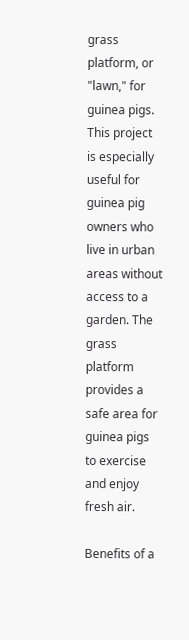grass platform, or "lawn," for guinea pigs. This project is especially useful for guinea pig owners who live in urban areas without access to a garden. The grass platform provides a safe area for guinea pigs to exercise and enjoy fresh air.

Benefits of a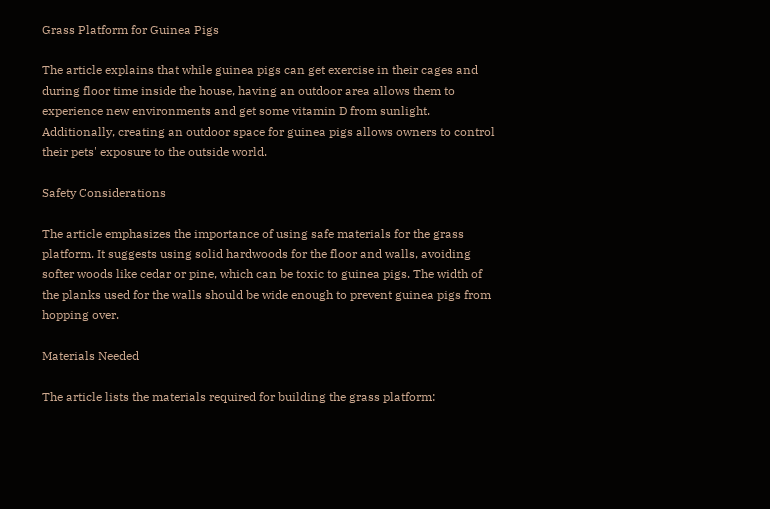Grass Platform for Guinea Pigs

The article explains that while guinea pigs can get exercise in their cages and during floor time inside the house, having an outdoor area allows them to experience new environments and get some vitamin D from sunlight. Additionally, creating an outdoor space for guinea pigs allows owners to control their pets' exposure to the outside world.

Safety Considerations

The article emphasizes the importance of using safe materials for the grass platform. It suggests using solid hardwoods for the floor and walls, avoiding softer woods like cedar or pine, which can be toxic to guinea pigs. The width of the planks used for the walls should be wide enough to prevent guinea pigs from hopping over.

Materials Needed

The article lists the materials required for building the grass platform: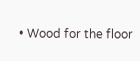• Wood for the floor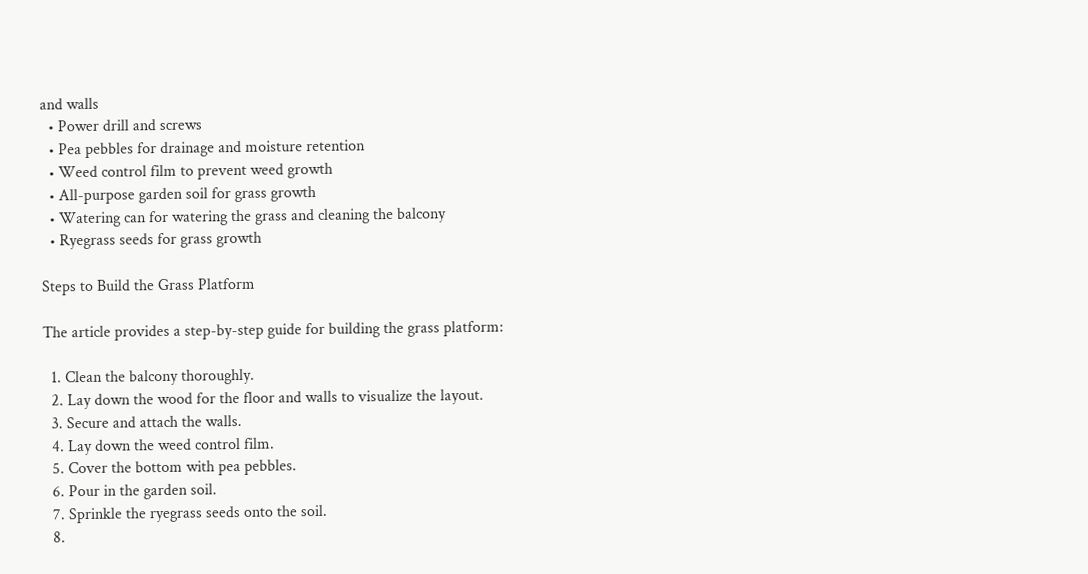and walls
  • Power drill and screws
  • Pea pebbles for drainage and moisture retention
  • Weed control film to prevent weed growth
  • All-purpose garden soil for grass growth
  • Watering can for watering the grass and cleaning the balcony
  • Ryegrass seeds for grass growth

Steps to Build the Grass Platform

The article provides a step-by-step guide for building the grass platform:

  1. Clean the balcony thoroughly.
  2. Lay down the wood for the floor and walls to visualize the layout.
  3. Secure and attach the walls.
  4. Lay down the weed control film.
  5. Cover the bottom with pea pebbles.
  6. Pour in the garden soil.
  7. Sprinkle the ryegrass seeds onto the soil.
  8.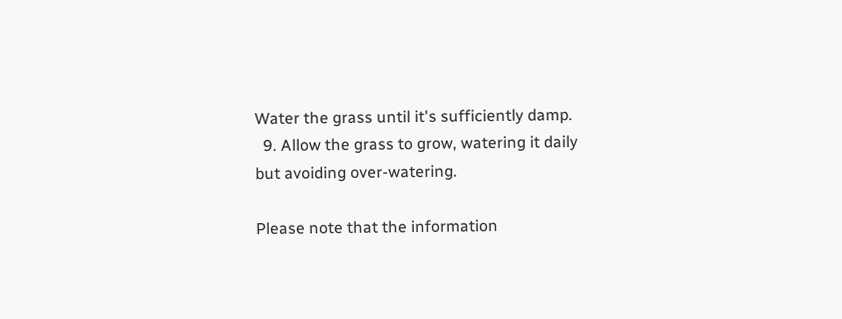Water the grass until it's sufficiently damp.
  9. Allow the grass to grow, watering it daily but avoiding over-watering.

Please note that the information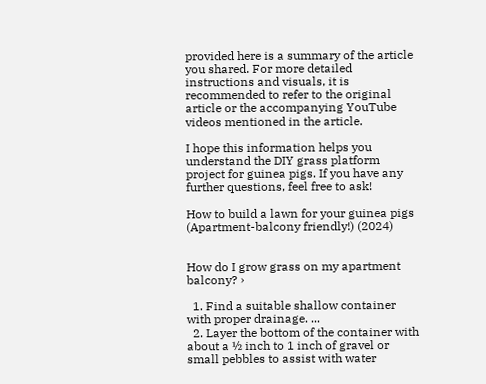provided here is a summary of the article you shared. For more detailed instructions and visuals, it is recommended to refer to the original article or the accompanying YouTube videos mentioned in the article.

I hope this information helps you understand the DIY grass platform project for guinea pigs. If you have any further questions, feel free to ask!

How to build a lawn for your guinea pigs (Apartment-balcony friendly!) (2024)


How do I grow grass on my apartment balcony? ›

  1. Find a suitable shallow container with proper drainage. ...
  2. Layer the bottom of the container with about a ½ inch to 1 inch of gravel or small pebbles to assist with water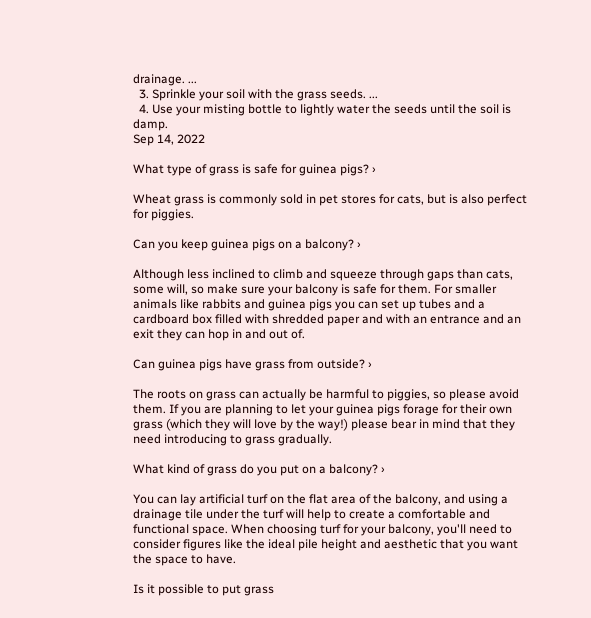drainage. ...
  3. Sprinkle your soil with the grass seeds. ...
  4. Use your misting bottle to lightly water the seeds until the soil is damp.
Sep 14, 2022

What type of grass is safe for guinea pigs? ›

Wheat grass is commonly sold in pet stores for cats, but is also perfect for piggies.

Can you keep guinea pigs on a balcony? ›

Although less inclined to climb and squeeze through gaps than cats, some will, so make sure your balcony is safe for them. For smaller animals like rabbits and guinea pigs you can set up tubes and a cardboard box filled with shredded paper and with an entrance and an exit they can hop in and out of.

Can guinea pigs have grass from outside? ›

The roots on grass can actually be harmful to piggies, so please avoid them. If you are planning to let your guinea pigs forage for their own grass (which they will love by the way!) please bear in mind that they need introducing to grass gradually.

What kind of grass do you put on a balcony? ›

You can lay artificial turf on the flat area of the balcony, and using a drainage tile under the turf will help to create a comfortable and functional space. When choosing turf for your balcony, you'll need to consider figures like the ideal pile height and aesthetic that you want the space to have.

Is it possible to put grass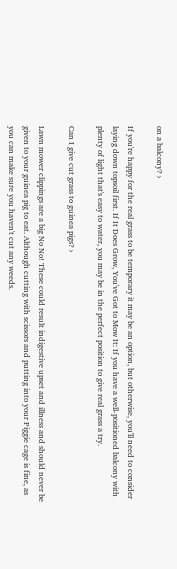on a balcony? ›

If you're happy for the real grass to be temporary it may be an option, but otherwise, you'll need to consider laying down topsoil first. If It Does Grow, You've Got to Mow It: If you have a well-positioned balcony with plenty of light that's easy to water, you may be in the perfect position to give real grass a try.

Can I give cut grass to guinea pigs? ›

Lawn mower clippings are a big No No! These could result indigestive upset and illness and should never be given to your guinea pig to eat. Although cutting with scissors and putting into your Piggie cage is fine, as you can make sure you haven't cut any weeds.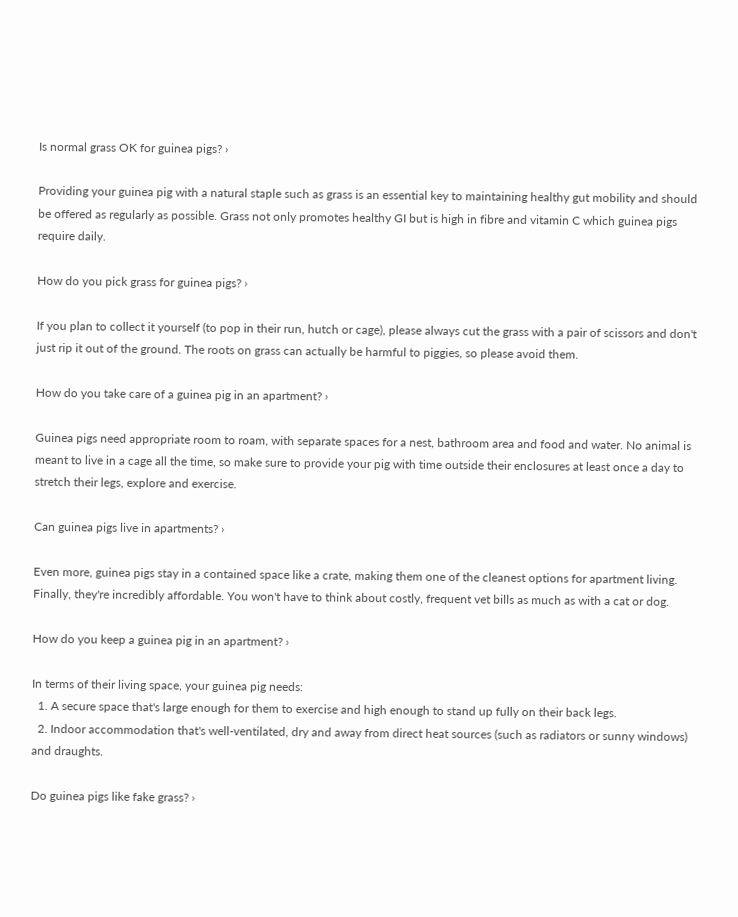Is normal grass OK for guinea pigs? ›

Providing your guinea pig with a natural staple such as grass is an essential key to maintaining healthy gut mobility and should be offered as regularly as possible. Grass not only promotes healthy GI but is high in fibre and vitamin C which guinea pigs require daily.

How do you pick grass for guinea pigs? ›

If you plan to collect it yourself (to pop in their run, hutch or cage), please always cut the grass with a pair of scissors and don't just rip it out of the ground. The roots on grass can actually be harmful to piggies, so please avoid them.

How do you take care of a guinea pig in an apartment? ›

Guinea pigs need appropriate room to roam, with separate spaces for a nest, bathroom area and food and water. No animal is meant to live in a cage all the time, so make sure to provide your pig with time outside their enclosures at least once a day to stretch their legs, explore and exercise.

Can guinea pigs live in apartments? ›

Even more, guinea pigs stay in a contained space like a crate, making them one of the cleanest options for apartment living. Finally, they're incredibly affordable. You won't have to think about costly, frequent vet bills as much as with a cat or dog.

How do you keep a guinea pig in an apartment? ›

In terms of their living space, your guinea pig needs:
  1. A secure space that's large enough for them to exercise and high enough to stand up fully on their back legs.
  2. Indoor accommodation that's well-ventilated, dry and away from direct heat sources (such as radiators or sunny windows) and draughts.

Do guinea pigs like fake grass? ›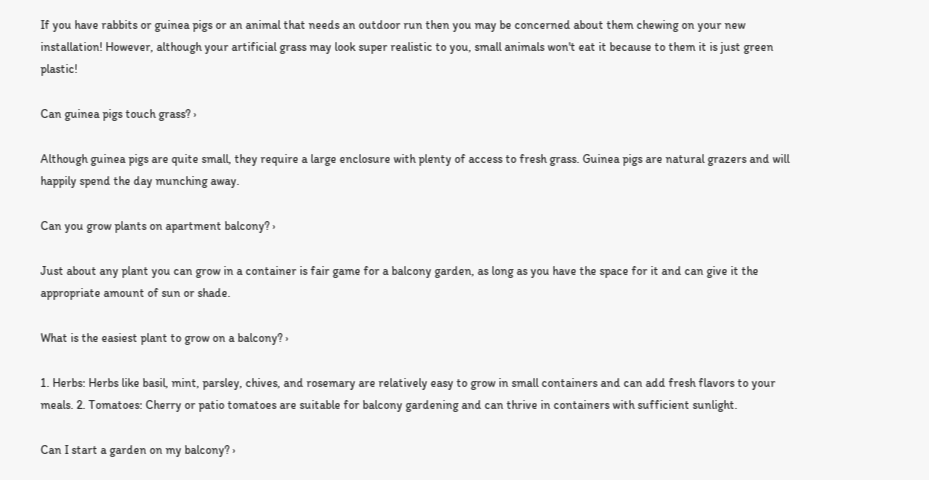If you have rabbits or guinea pigs or an animal that needs an outdoor run then you may be concerned about them chewing on your new installation! However, although your artificial grass may look super realistic to you, small animals won't eat it because to them it is just green plastic!

Can guinea pigs touch grass? ›

Although guinea pigs are quite small, they require a large enclosure with plenty of access to fresh grass. Guinea pigs are natural grazers and will happily spend the day munching away.

Can you grow plants on apartment balcony? ›

Just about any plant you can grow in a container is fair game for a balcony garden, as long as you have the space for it and can give it the appropriate amount of sun or shade.

What is the easiest plant to grow on a balcony? ›

1. Herbs: Herbs like basil, mint, parsley, chives, and rosemary are relatively easy to grow in small containers and can add fresh flavors to your meals. 2. Tomatoes: Cherry or patio tomatoes are suitable for balcony gardening and can thrive in containers with sufficient sunlight.

Can I start a garden on my balcony? ›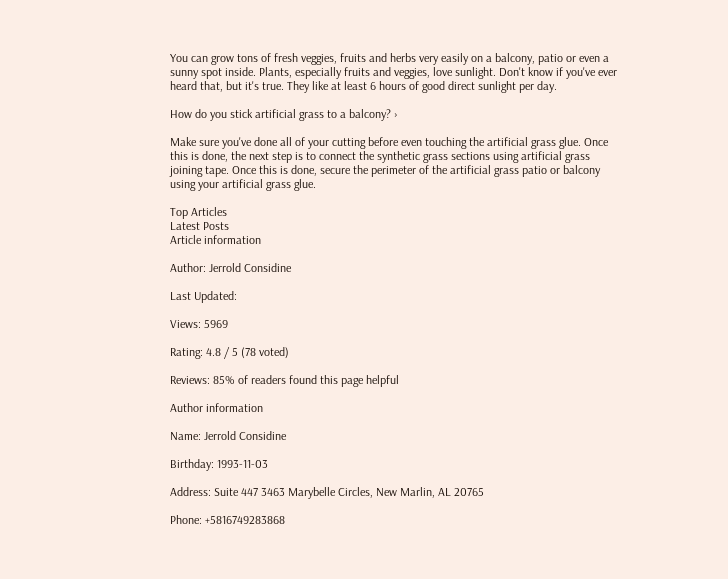You can grow tons of fresh veggies, fruits and herbs very easily on a balcony, patio or even a sunny spot inside. Plants, especially fruits and veggies, love sunlight. Don't know if you've ever heard that, but it's true. They like at least 6 hours of good direct sunlight per day.

How do you stick artificial grass to a balcony? ›

Make sure you've done all of your cutting before even touching the artificial grass glue. Once this is done, the next step is to connect the synthetic grass sections using artificial grass joining tape. Once this is done, secure the perimeter of the artificial grass patio or balcony using your artificial grass glue.

Top Articles
Latest Posts
Article information

Author: Jerrold Considine

Last Updated:

Views: 5969

Rating: 4.8 / 5 (78 voted)

Reviews: 85% of readers found this page helpful

Author information

Name: Jerrold Considine

Birthday: 1993-11-03

Address: Suite 447 3463 Marybelle Circles, New Marlin, AL 20765

Phone: +5816749283868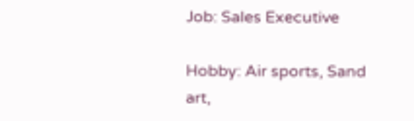Job: Sales Executive

Hobby: Air sports, Sand art,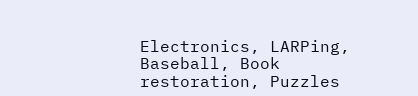Electronics, LARPing, Baseball, Book restoration, Puzzles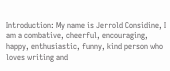Introduction: My name is Jerrold Considine, I am a combative, cheerful, encouraging, happy, enthusiastic, funny, kind person who loves writing and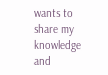wants to share my knowledge and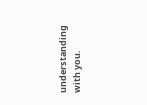understanding with you.